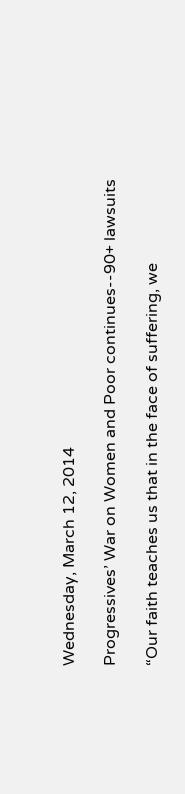Wednesday, March 12, 2014

Progressives’ War on Women and Poor continues--90+ lawsuits

“Our faith teaches us that in the face of suffering, we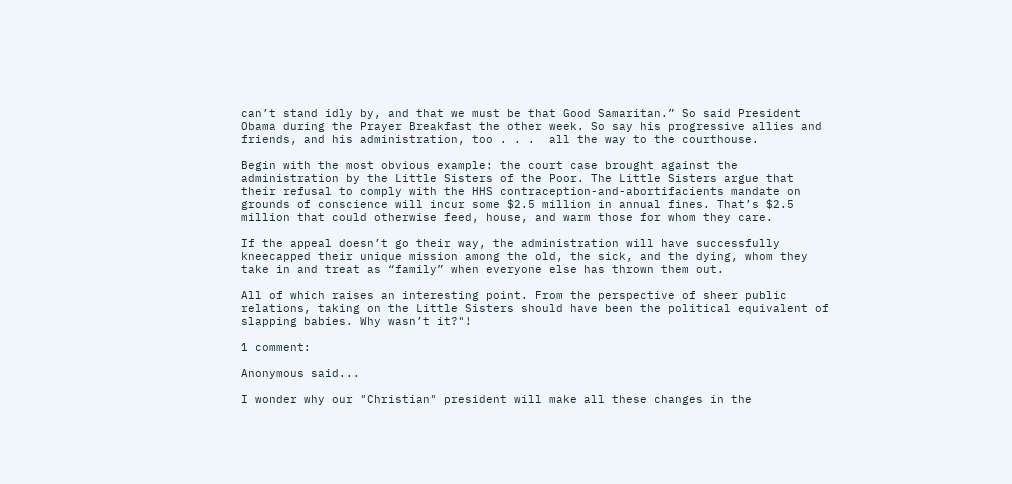can’t stand idly by, and that we must be that Good Samaritan.” So said President Obama during the Prayer Breakfast the other week. So say his progressive allies and friends, and his administration, too . . .  all the way to the courthouse.

Begin with the most obvious example: the court case brought against the administration by the Little Sisters of the Poor. The Little Sisters argue that their refusal to comply with the HHS contraception-and-abortifacients mandate on grounds of conscience will incur some $2.5 million in annual fines. That’s $2.5 million that could otherwise feed, house, and warm those for whom they care.

If the appeal doesn’t go their way, the administration will have successfully kneecapped their unique mission among the old, the sick, and the dying, whom they take in and treat as “family” when everyone else has thrown them out.

All of which raises an interesting point. From the perspective of sheer public relations, taking on the Little Sisters should have been the political equivalent of slapping babies. Why wasn’t it?"!

1 comment:

Anonymous said...

I wonder why our "Christian" president will make all these changes in the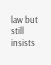law but still insists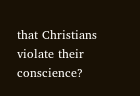that Christians violate their conscience?